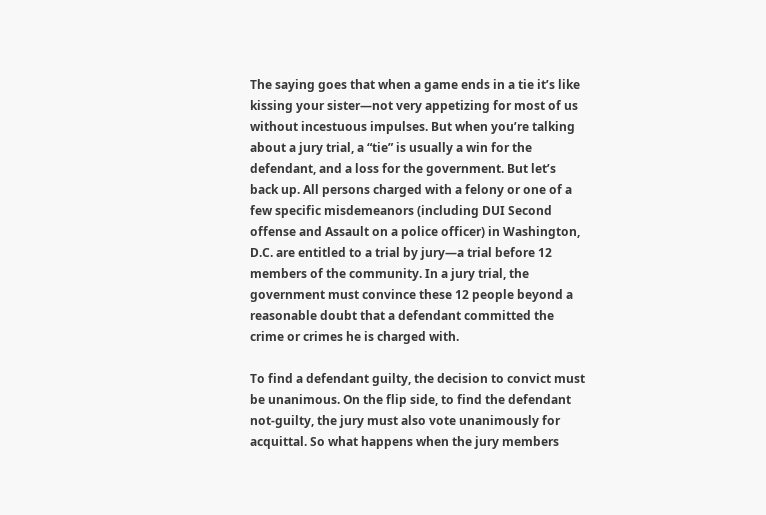The saying goes that when a game ends in a tie it’s like kissing your sister—not very appetizing for most of us without incestuous impulses. But when you’re talking about a jury trial, a “tie” is usually a win for the defendant, and a loss for the government. But let’s back up. All persons charged with a felony or one of a few specific misdemeanors (including DUI Second offense and Assault on a police officer) in Washington, D.C. are entitled to a trial by jury—a trial before 12 members of the community. In a jury trial, the government must convince these 12 people beyond a reasonable doubt that a defendant committed the crime or crimes he is charged with.

To find a defendant guilty, the decision to convict must be unanimous. On the flip side, to find the defendant not-guilty, the jury must also vote unanimously for acquittal. So what happens when the jury members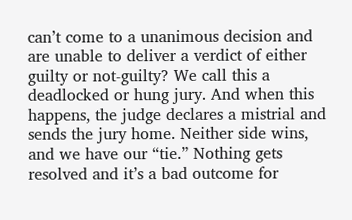can’t come to a unanimous decision and are unable to deliver a verdict of either guilty or not-guilty? We call this a deadlocked or hung jury. And when this happens, the judge declares a mistrial and sends the jury home. Neither side wins, and we have our “tie.” Nothing gets resolved and it’s a bad outcome for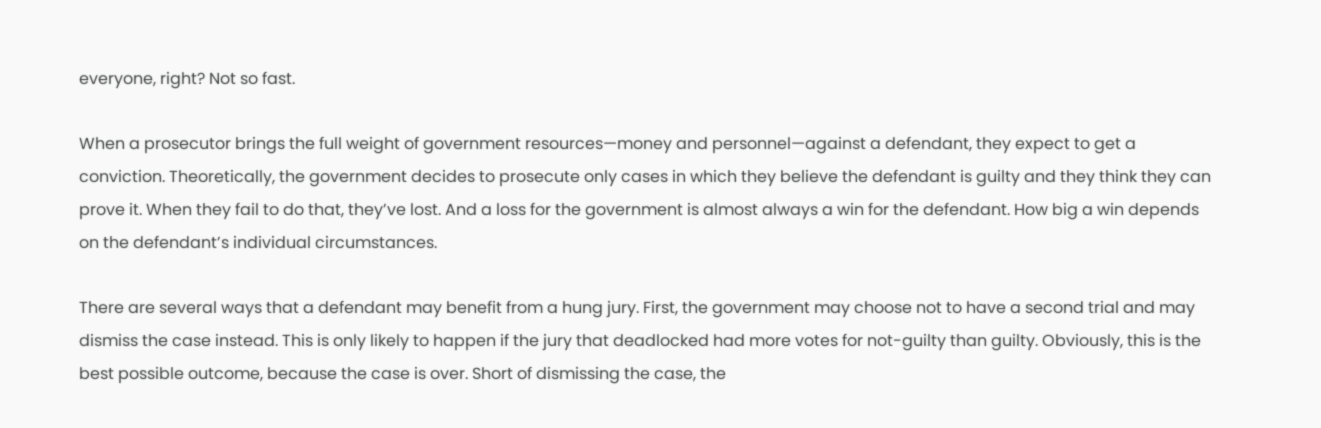everyone, right? Not so fast.

When a prosecutor brings the full weight of government resources—money and personnel—against a defendant, they expect to get a conviction. Theoretically, the government decides to prosecute only cases in which they believe the defendant is guilty and they think they can prove it. When they fail to do that, they’ve lost. And a loss for the government is almost always a win for the defendant. How big a win depends on the defendant’s individual circumstances.

There are several ways that a defendant may benefit from a hung jury. First, the government may choose not to have a second trial and may dismiss the case instead. This is only likely to happen if the jury that deadlocked had more votes for not-guilty than guilty. Obviously, this is the best possible outcome, because the case is over. Short of dismissing the case, the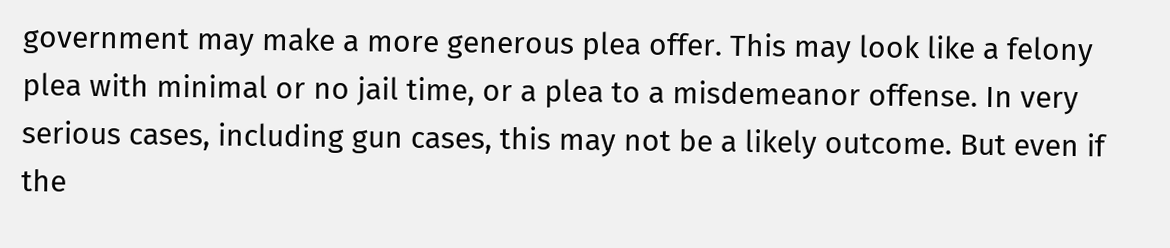government may make a more generous plea offer. This may look like a felony plea with minimal or no jail time, or a plea to a misdemeanor offense. In very serious cases, including gun cases, this may not be a likely outcome. But even if the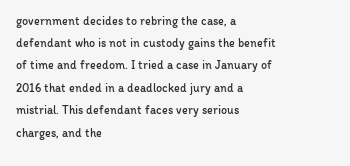government decides to rebring the case, a defendant who is not in custody gains the benefit of time and freedom. I tried a case in January of 2016 that ended in a deadlocked jury and a mistrial. This defendant faces very serious charges, and the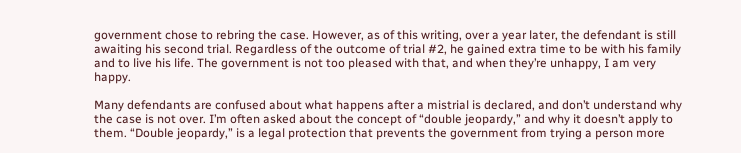government chose to rebring the case. However, as of this writing, over a year later, the defendant is still awaiting his second trial. Regardless of the outcome of trial #2, he gained extra time to be with his family and to live his life. The government is not too pleased with that, and when they’re unhappy, I am very happy.

Many defendants are confused about what happens after a mistrial is declared, and don’t understand why the case is not over. I’m often asked about the concept of “double jeopardy,” and why it doesn’t apply to them. “Double jeopardy,” is a legal protection that prevents the government from trying a person more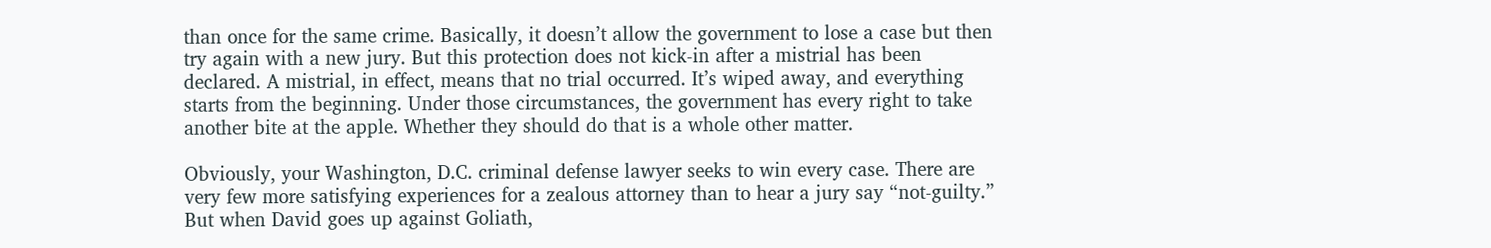than once for the same crime. Basically, it doesn’t allow the government to lose a case but then try again with a new jury. But this protection does not kick-in after a mistrial has been declared. A mistrial, in effect, means that no trial occurred. It’s wiped away, and everything starts from the beginning. Under those circumstances, the government has every right to take another bite at the apple. Whether they should do that is a whole other matter.

Obviously, your Washington, D.C. criminal defense lawyer seeks to win every case. There are very few more satisfying experiences for a zealous attorney than to hear a jury say “not-guilty.” But when David goes up against Goliath,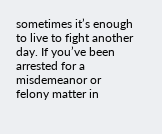sometimes it’s enough to live to fight another day. If you’ve been arrested for a misdemeanor or felony matter in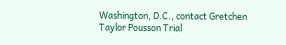Washington, D.C., contact Gretchen Taylor Pousson Trial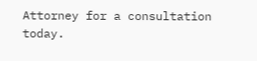Attorney for a consultation today.